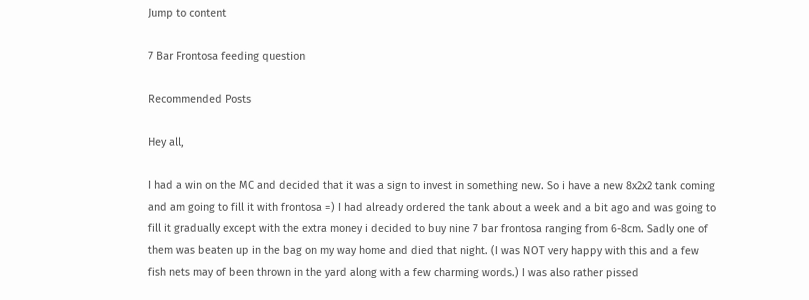Jump to content

7 Bar Frontosa feeding question

Recommended Posts

Hey all,

I had a win on the MC and decided that it was a sign to invest in something new. So i have a new 8x2x2 tank coming and am going to fill it with frontosa =) I had already ordered the tank about a week and a bit ago and was going to fill it gradually except with the extra money i decided to buy nine 7 bar frontosa ranging from 6-8cm. Sadly one of them was beaten up in the bag on my way home and died that night. (I was NOT very happy with this and a few fish nets may of been thrown in the yard along with a few charming words.) I was also rather pissed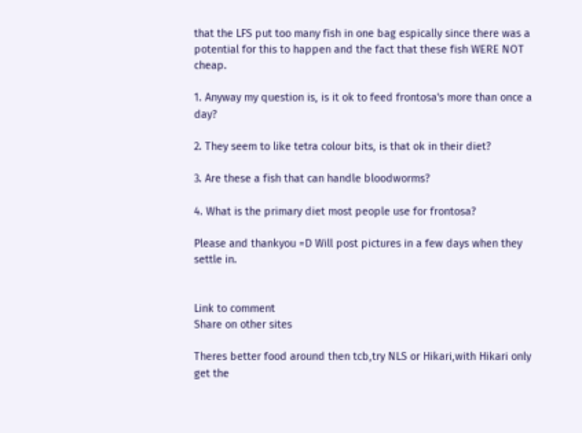that the LFS put too many fish in one bag espically since there was a potential for this to happen and the fact that these fish WERE NOT cheap.

1. Anyway my question is, is it ok to feed frontosa's more than once a day?

2. They seem to like tetra colour bits, is that ok in their diet?

3. Are these a fish that can handle bloodworms?

4. What is the primary diet most people use for frontosa?

Please and thankyou =D Will post pictures in a few days when they settle in.


Link to comment
Share on other sites

Theres better food around then tcb,try NLS or Hikari,with Hikari only get the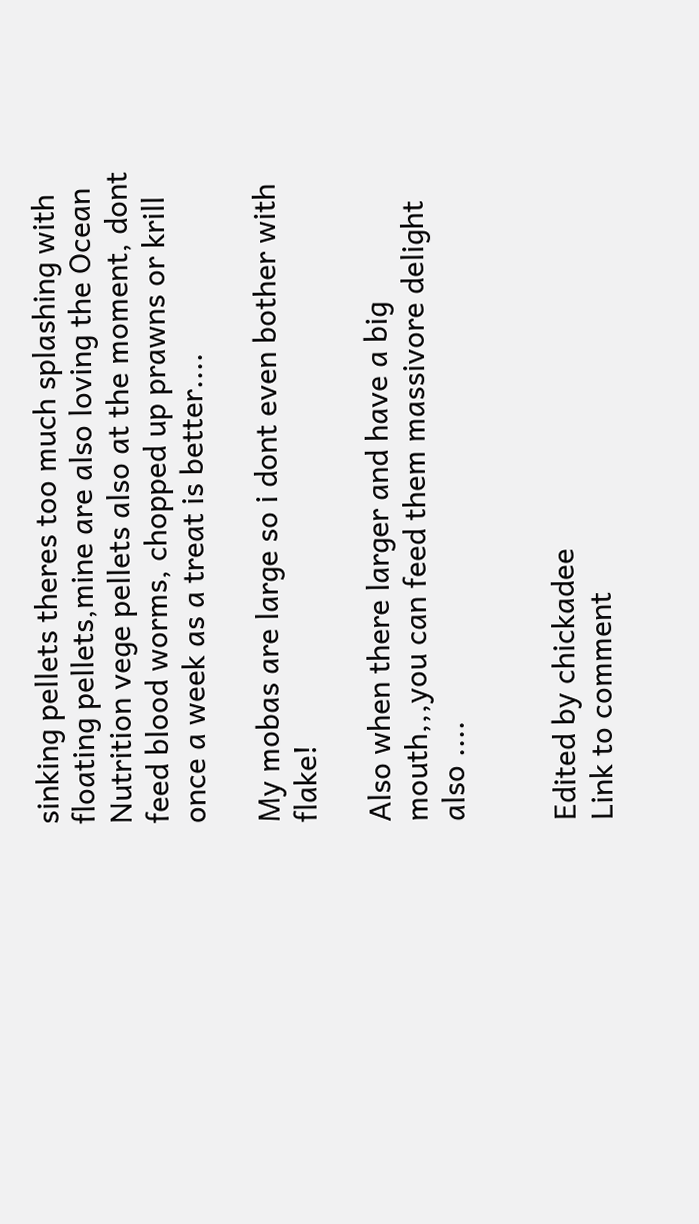sinking pellets theres too much splashing with floating pellets,mine are also loving the Ocean Nutrition vege pellets also at the moment, dont feed blood worms, chopped up prawns or krill once a week as a treat is better....

My mobas are large so i dont even bother with flake!

Also when there larger and have a big mouth,,,you can feed them massivore delight also ....


Edited by chickadee
Link to comment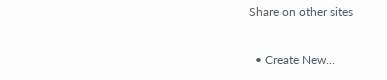Share on other sites

  • Create New...